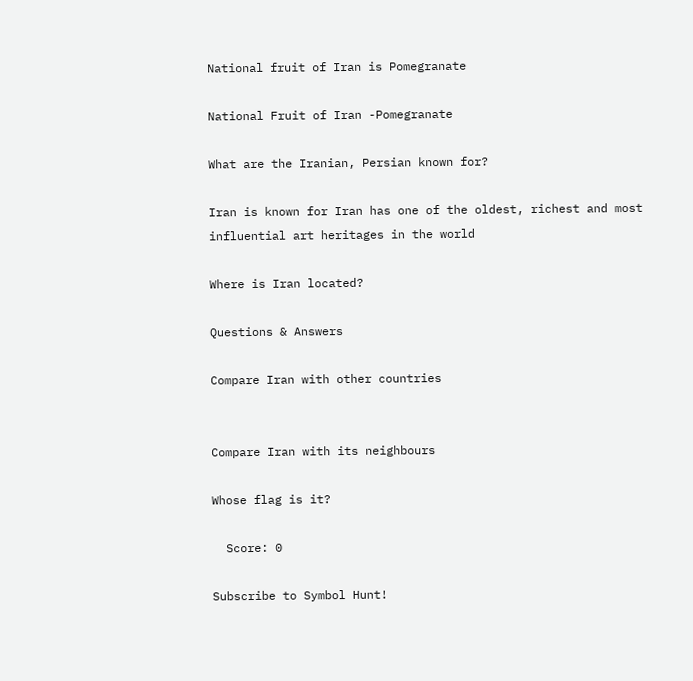National fruit of Iran is Pomegranate

National Fruit of Iran -Pomegranate

What are the Iranian, Persian known for?

Iran is known for Iran has one of the oldest, richest and most influential art heritages in the world

Where is Iran located?

Questions & Answers

Compare Iran with other countries


Compare Iran with its neighbours

Whose flag is it?

  Score: 0

Subscribe to Symbol Hunt!